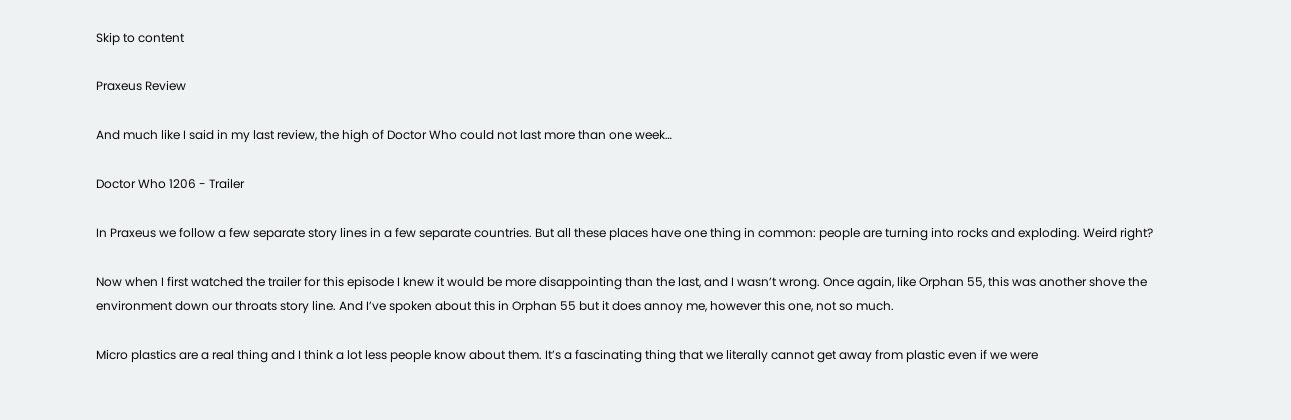Skip to content

Praxeus Review

And much like I said in my last review, the high of Doctor Who could not last more than one week…

Doctor Who 1206 - Trailer

In Praxeus we follow a few separate story lines in a few separate countries. But all these places have one thing in common: people are turning into rocks and exploding. Weird right?

Now when I first watched the trailer for this episode I knew it would be more disappointing than the last, and I wasn’t wrong. Once again, like Orphan 55, this was another shove the environment down our throats story line. And I’ve spoken about this in Orphan 55 but it does annoy me, however this one, not so much.

Micro plastics are a real thing and I think a lot less people know about them. It’s a fascinating thing that we literally cannot get away from plastic even if we were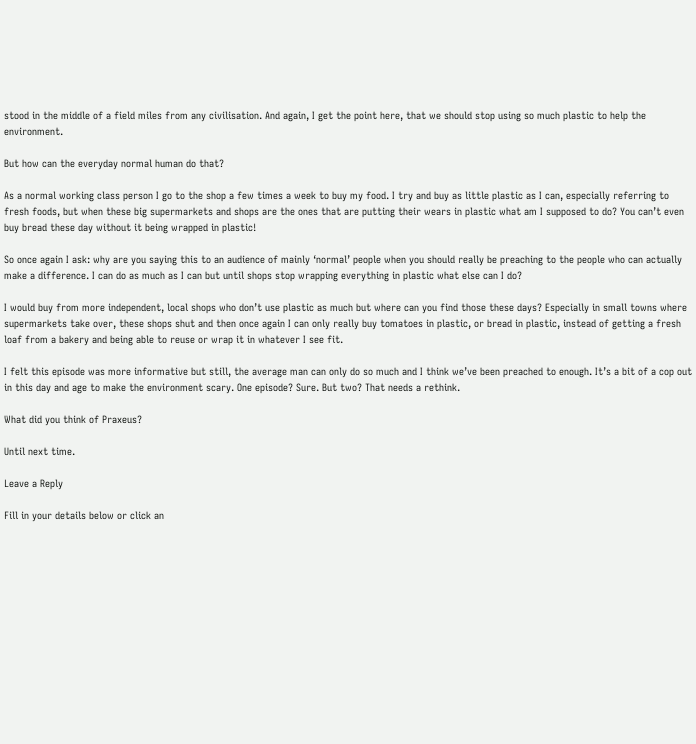stood in the middle of a field miles from any civilisation. And again, I get the point here, that we should stop using so much plastic to help the environment.

But how can the everyday normal human do that?

As a normal working class person I go to the shop a few times a week to buy my food. I try and buy as little plastic as I can, especially referring to fresh foods, but when these big supermarkets and shops are the ones that are putting their wears in plastic what am I supposed to do? You can’t even buy bread these day without it being wrapped in plastic!

So once again I ask: why are you saying this to an audience of mainly ‘normal’ people when you should really be preaching to the people who can actually make a difference. I can do as much as I can but until shops stop wrapping everything in plastic what else can I do?

I would buy from more independent, local shops who don’t use plastic as much but where can you find those these days? Especially in small towns where supermarkets take over, these shops shut and then once again I can only really buy tomatoes in plastic, or bread in plastic, instead of getting a fresh loaf from a bakery and being able to reuse or wrap it in whatever I see fit.

I felt this episode was more informative but still, the average man can only do so much and I think we’ve been preached to enough. It’s a bit of a cop out in this day and age to make the environment scary. One episode? Sure. But two? That needs a rethink.

What did you think of Praxeus?

Until next time.

Leave a Reply

Fill in your details below or click an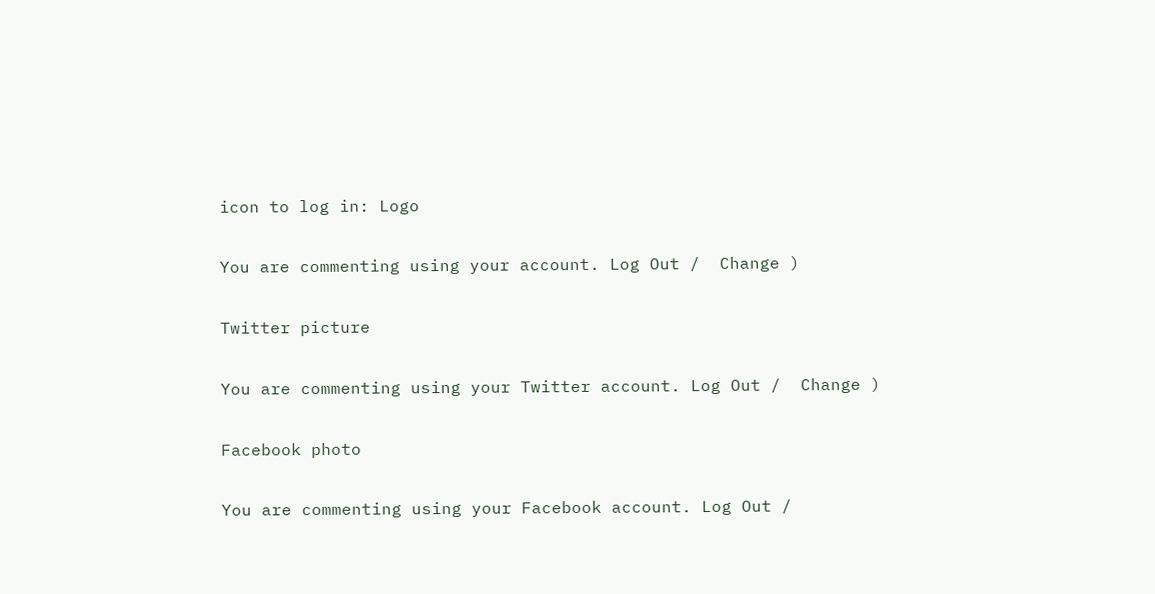icon to log in: Logo

You are commenting using your account. Log Out /  Change )

Twitter picture

You are commenting using your Twitter account. Log Out /  Change )

Facebook photo

You are commenting using your Facebook account. Log Out /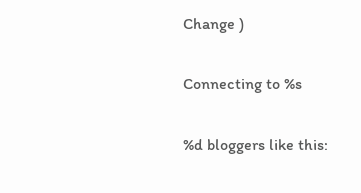Change )

Connecting to %s

%d bloggers like this: